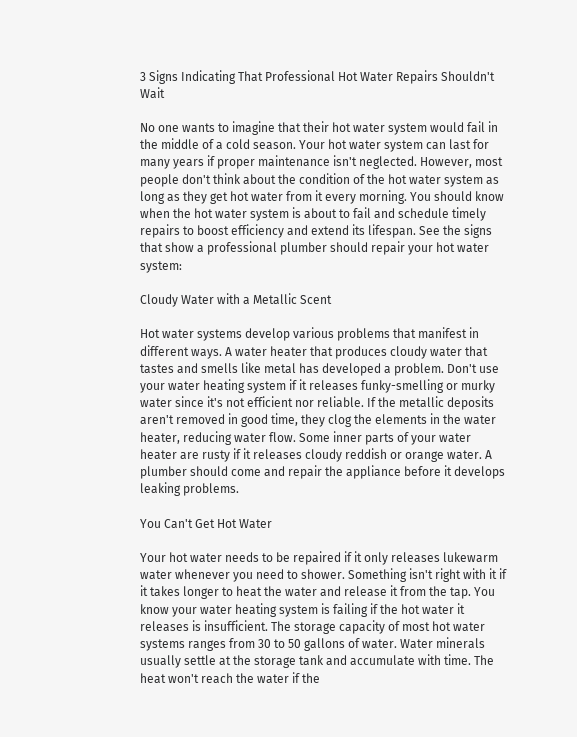3 Signs Indicating That Professional Hot Water Repairs Shouldn't Wait

No one wants to imagine that their hot water system would fail in the middle of a cold season. Your hot water system can last for many years if proper maintenance isn't neglected. However, most people don't think about the condition of the hot water system as long as they get hot water from it every morning. You should know when the hot water system is about to fail and schedule timely repairs to boost efficiency and extend its lifespan. See the signs that show a professional plumber should repair your hot water system:

Cloudy Water with a Metallic Scent

Hot water systems develop various problems that manifest in different ways. A water heater that produces cloudy water that tastes and smells like metal has developed a problem. Don't use your water heating system if it releases funky-smelling or murky water since it's not efficient nor reliable. If the metallic deposits aren't removed in good time, they clog the elements in the water heater, reducing water flow. Some inner parts of your water heater are rusty if it releases cloudy reddish or orange water. A plumber should come and repair the appliance before it develops leaking problems.

You Can't Get Hot Water

Your hot water needs to be repaired if it only releases lukewarm water whenever you need to shower. Something isn't right with it if it takes longer to heat the water and release it from the tap. You know your water heating system is failing if the hot water it releases is insufficient. The storage capacity of most hot water systems ranges from 30 to 50 gallons of water. Water minerals usually settle at the storage tank and accumulate with time. The heat won't reach the water if the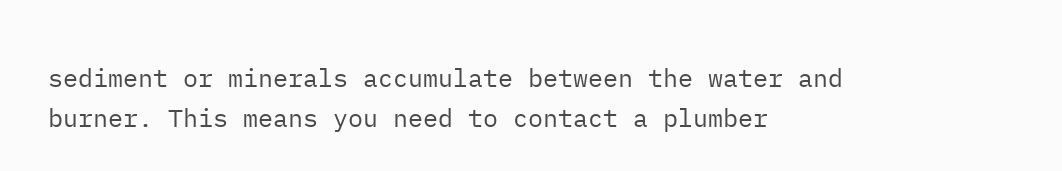sediment or minerals accumulate between the water and burner. This means you need to contact a plumber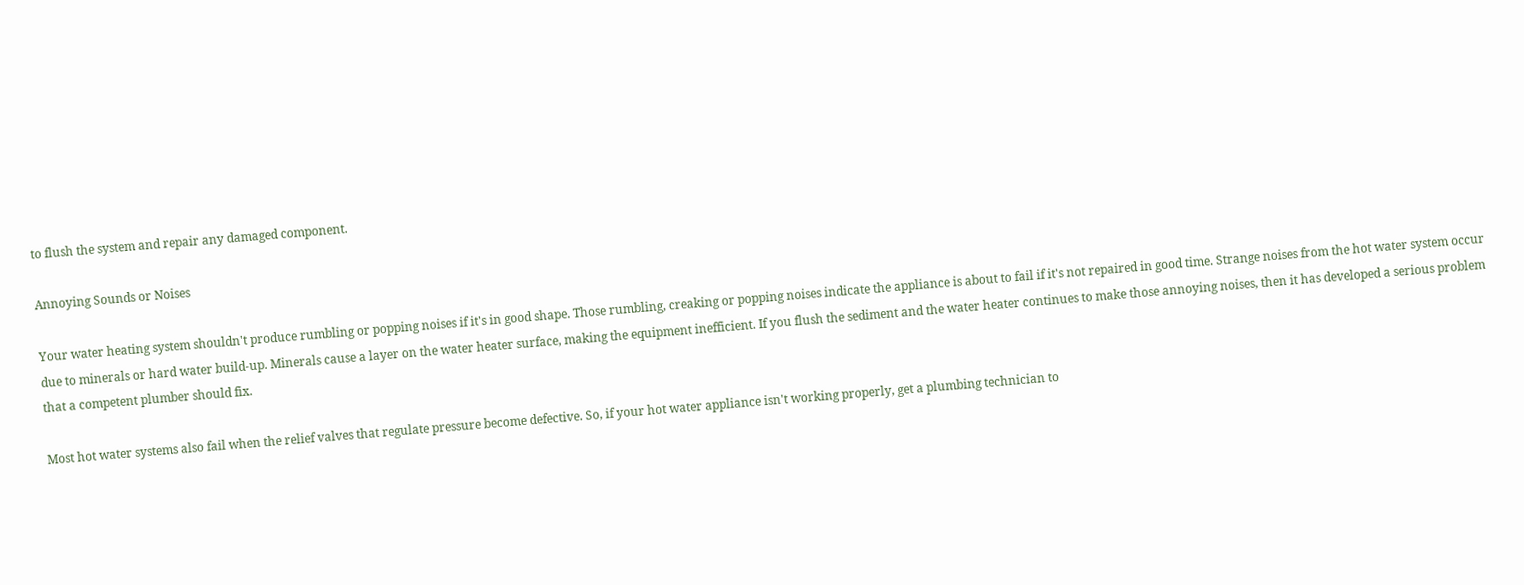to flush the system and repair any damaged component.

Annoying Sounds or Noises

Your water heating system shouldn't produce rumbling or popping noises if it's in good shape. Those rumbling, creaking or popping noises indicate the appliance is about to fail if it's not repaired in good time. Strange noises from the hot water system occur due to minerals or hard water build-up. Minerals cause a layer on the water heater surface, making the equipment inefficient. If you flush the sediment and the water heater continues to make those annoying noises, then it has developed a serious problem that a competent plumber should fix.

Most hot water systems also fail when the relief valves that regulate pressure become defective. So, if your hot water appliance isn't working properly, get a plumbing technician to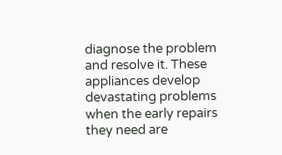diagnose the problem and resolve it. These appliances develop devastating problems when the early repairs they need are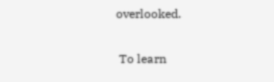overlooked.

 To learn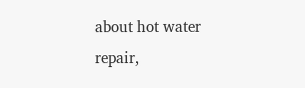about hot water repair,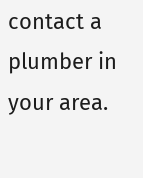contact a plumber in your area.